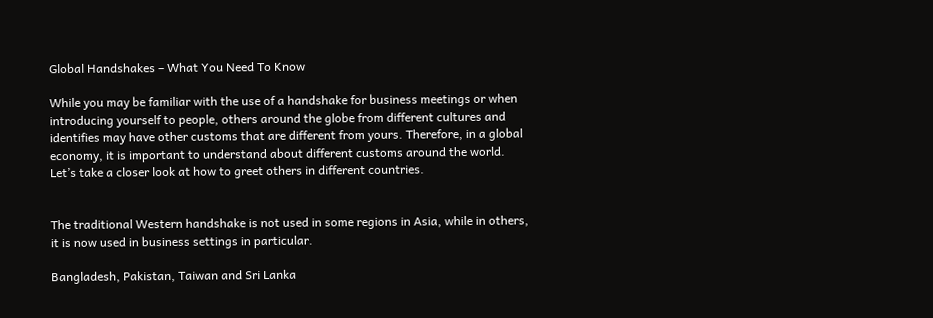Global Handshakes – What You Need To Know

While you may be familiar with the use of a handshake for business meetings or when introducing yourself to people, others around the globe from different cultures and identifies may have other customs that are different from yours. Therefore, in a global economy, it is important to understand about different customs around the world. Let’s take a closer look at how to greet others in different countries.


The traditional Western handshake is not used in some regions in Asia, while in others, it is now used in business settings in particular.

Bangladesh, Pakistan, Taiwan and Sri Lanka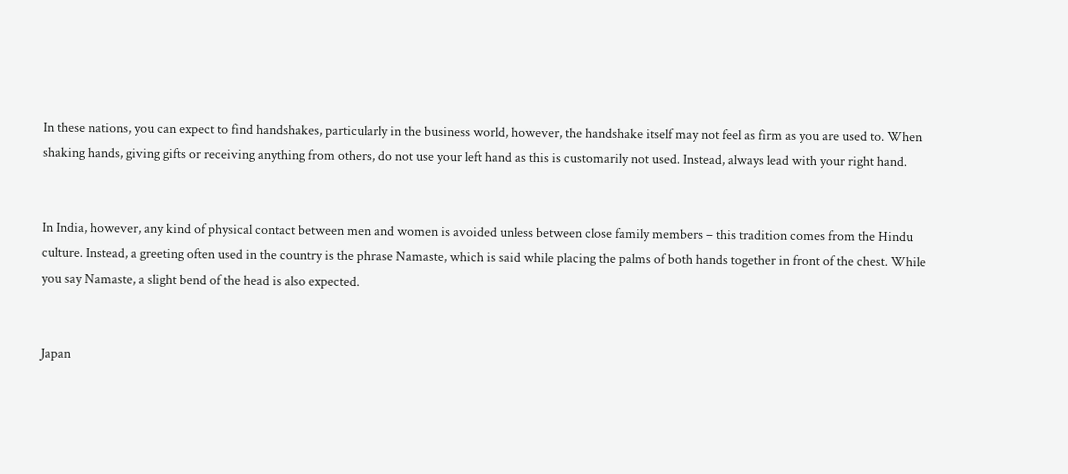In these nations, you can expect to find handshakes, particularly in the business world, however, the handshake itself may not feel as firm as you are used to. When shaking hands, giving gifts or receiving anything from others, do not use your left hand as this is customarily not used. Instead, always lead with your right hand.


In India, however, any kind of physical contact between men and women is avoided unless between close family members – this tradition comes from the Hindu culture. Instead, a greeting often used in the country is the phrase Namaste, which is said while placing the palms of both hands together in front of the chest. While you say Namaste, a slight bend of the head is also expected.


Japan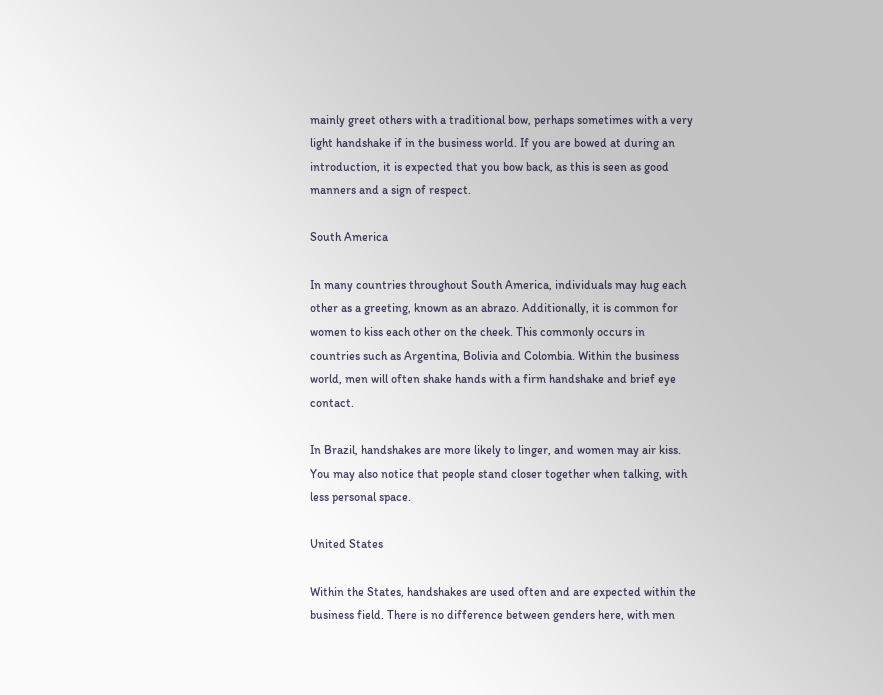mainly greet others with a traditional bow, perhaps sometimes with a very light handshake if in the business world. If you are bowed at during an introduction, it is expected that you bow back, as this is seen as good manners and a sign of respect.

South America

In many countries throughout South America, individuals may hug each other as a greeting, known as an abrazo. Additionally, it is common for women to kiss each other on the cheek. This commonly occurs in countries such as Argentina, Bolivia and Colombia. Within the business world, men will often shake hands with a firm handshake and brief eye contact.

In Brazil, handshakes are more likely to linger, and women may air kiss. You may also notice that people stand closer together when talking, with less personal space.

United States

Within the States, handshakes are used often and are expected within the business field. There is no difference between genders here, with men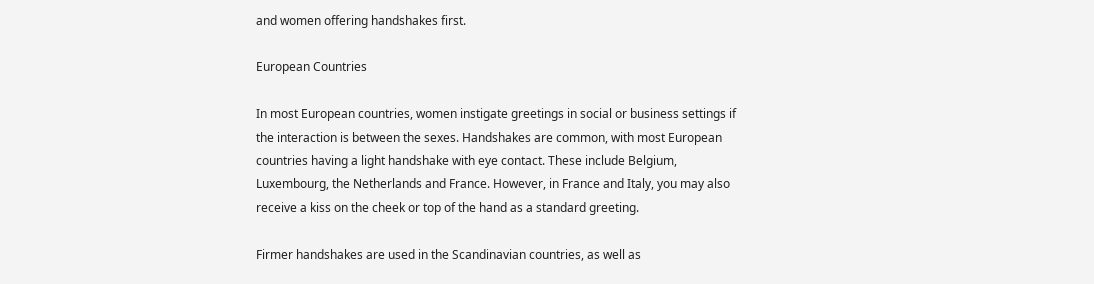and women offering handshakes first.

European Countries

In most European countries, women instigate greetings in social or business settings if the interaction is between the sexes. Handshakes are common, with most European countries having a light handshake with eye contact. These include Belgium, Luxembourg, the Netherlands and France. However, in France and Italy, you may also receive a kiss on the cheek or top of the hand as a standard greeting.

Firmer handshakes are used in the Scandinavian countries, as well as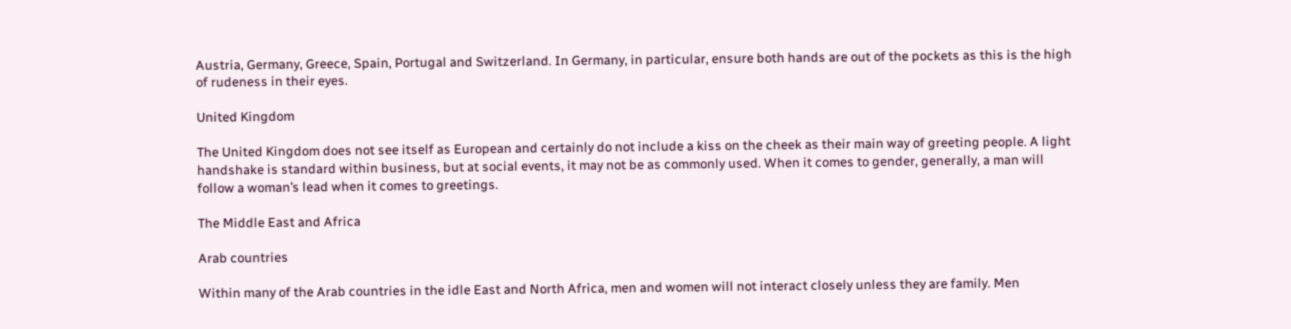Austria, Germany, Greece, Spain, Portugal and Switzerland. In Germany, in particular, ensure both hands are out of the pockets as this is the high of rudeness in their eyes.

United Kingdom

The United Kingdom does not see itself as European and certainly do not include a kiss on the cheek as their main way of greeting people. A light handshake is standard within business, but at social events, it may not be as commonly used. When it comes to gender, generally, a man will follow a woman’s lead when it comes to greetings.

The Middle East and Africa

Arab countries

Within many of the Arab countries in the idle East and North Africa, men and women will not interact closely unless they are family. Men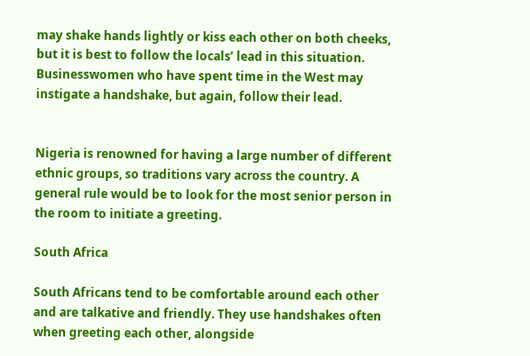may shake hands lightly or kiss each other on both cheeks, but it is best to follow the locals’ lead in this situation. Businesswomen who have spent time in the West may instigate a handshake, but again, follow their lead.


Nigeria is renowned for having a large number of different ethnic groups, so traditions vary across the country. A general rule would be to look for the most senior person in the room to initiate a greeting.

South Africa

South Africans tend to be comfortable around each other and are talkative and friendly. They use handshakes often when greeting each other, alongside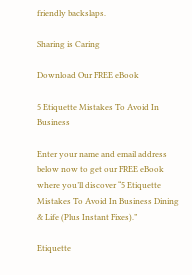friendly backslaps.

Sharing is Caring

Download Our FREE eBook

5 Etiquette Mistakes To Avoid In Business

Enter your name and email address below now to get our FREE eBook where you’ll discover “5 Etiquette Mistakes To Avoid In Business Dining & Life (Plus Instant Fixes).”

Etiquette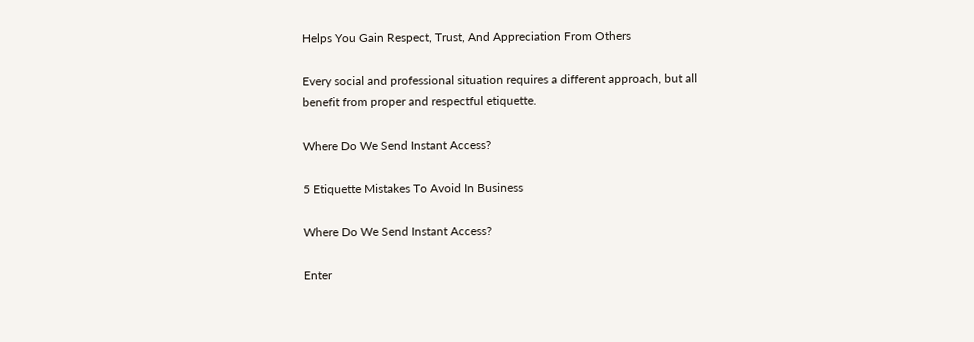Helps You Gain Respect, Trust, And Appreciation From Others

Every social and professional situation requires a different approach, but all benefit from proper and respectful etiquette.

Where Do We Send Instant Access?

5 Etiquette Mistakes To Avoid In Business

Where Do We Send Instant Access?

Enter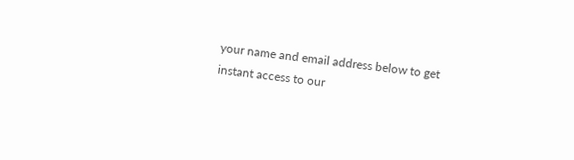your name and email address below to get instant access to our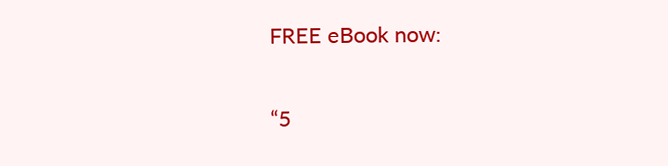FREE eBook now:

“5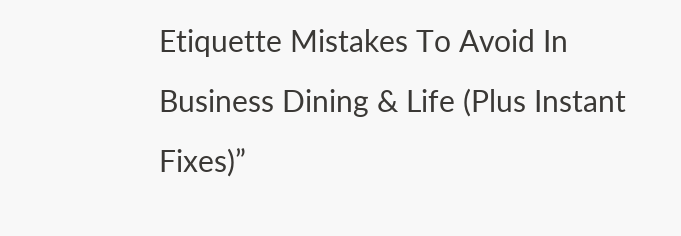Etiquette Mistakes To Avoid In Business Dining & Life (Plus Instant Fixes)”